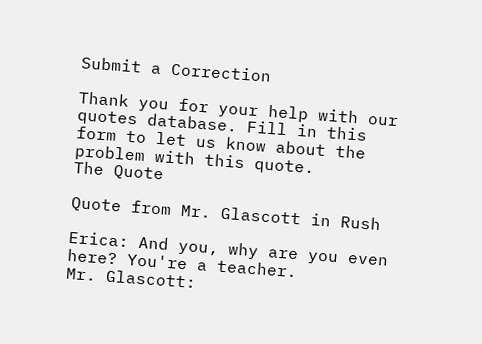Submit a Correction

Thank you for your help with our quotes database. Fill in this form to let us know about the problem with this quote.
The Quote

Quote from Mr. Glascott in Rush

Erica: And you, why are you even here? You're a teacher.
Mr. Glascott: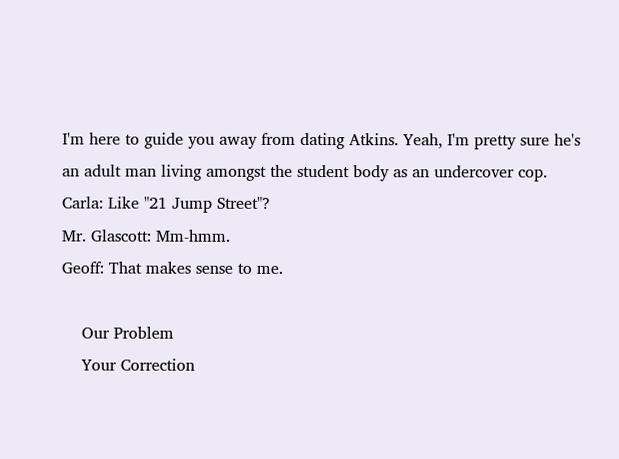I'm here to guide you away from dating Atkins. Yeah, I'm pretty sure he's an adult man living amongst the student body as an undercover cop.
Carla: Like "21 Jump Street"?
Mr. Glascott: Mm-hmm.
Geoff: That makes sense to me.

    Our Problem
    Your Correction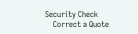Security Check
    Correct a Quote